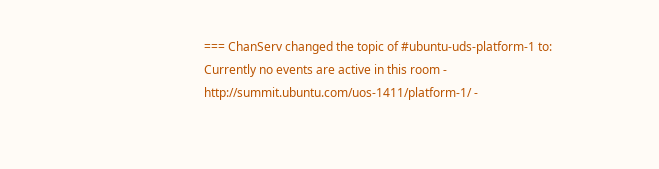=== ChanServ changed the topic of #ubuntu-uds-platform-1 to: Currently no events are active in this room - http://summit.ubuntu.com/uos-1411/platform-1/ -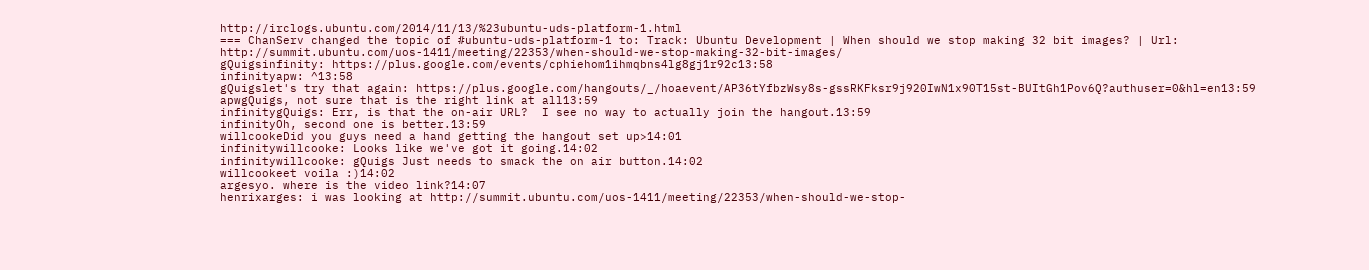http://irclogs.ubuntu.com/2014/11/13/%23ubuntu-uds-platform-1.html
=== ChanServ changed the topic of #ubuntu-uds-platform-1 to: Track: Ubuntu Development | When should we stop making 32 bit images? | Url: http://summit.ubuntu.com/uos-1411/meeting/22353/when-should-we-stop-making-32-bit-images/
gQuigsinfinity: https://plus.google.com/events/cphiehom1ihmqbns4lg8gj1r92c13:58
infinityapw: ^13:58
gQuigslet's try that again: https://plus.google.com/hangouts/_/hoaevent/AP36tYfbzWsy8s-gssRKFksr9j920IwN1x90T15st-BUItGh1Pov6Q?authuser=0&hl=en13:59
apwgQuigs, not sure that is the right link at all13:59
infinitygQuigs: Err, is that the on-air URL?  I see no way to actually join the hangout.13:59
infinityOh, second one is better.13:59
willcookeDid you guys need a hand getting the hangout set up>14:01
infinitywillcooke: Looks like we've got it going.14:02
infinitywillcooke: gQuigs Just needs to smack the on air button.14:02
willcookeet voila :)14:02
argesyo. where is the video link?14:07
henrixarges: i was looking at http://summit.ubuntu.com/uos-1411/meeting/22353/when-should-we-stop-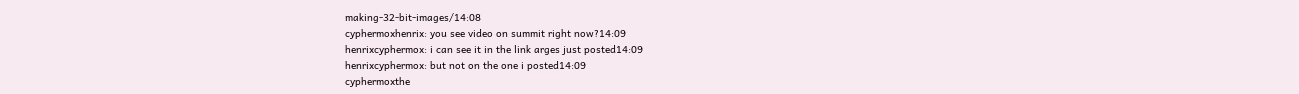making-32-bit-images/14:08
cyphermoxhenrix: you see video on summit right now?14:09
henrixcyphermox: i can see it in the link arges just posted14:09
henrixcyphermox: but not on the one i posted14:09
cyphermoxthe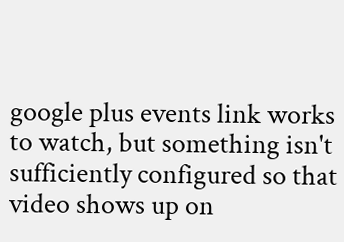google plus events link works to watch, but something isn't sufficiently configured so that video shows up on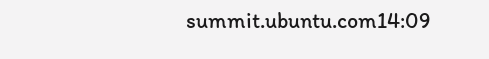summit.ubuntu.com14:09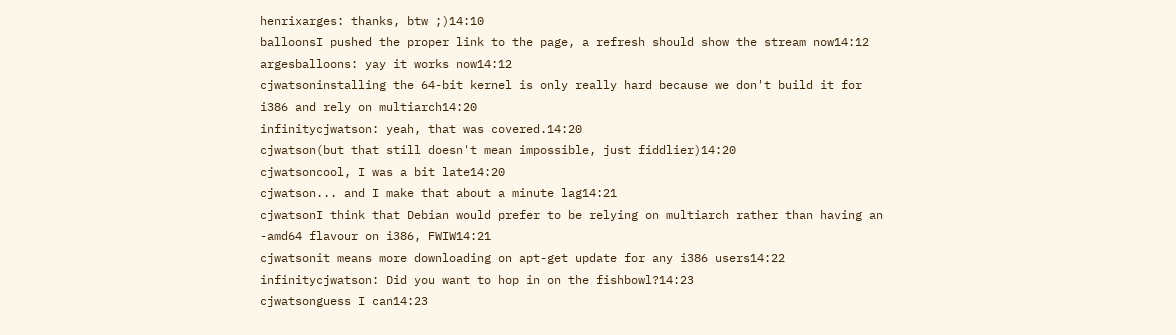henrixarges: thanks, btw ;)14:10
balloonsI pushed the proper link to the page, a refresh should show the stream now14:12
argesballoons: yay it works now14:12
cjwatsoninstalling the 64-bit kernel is only really hard because we don't build it for i386 and rely on multiarch14:20
infinitycjwatson: yeah, that was covered.14:20
cjwatson(but that still doesn't mean impossible, just fiddlier)14:20
cjwatsoncool, I was a bit late14:20
cjwatson... and I make that about a minute lag14:21
cjwatsonI think that Debian would prefer to be relying on multiarch rather than having an -amd64 flavour on i386, FWIW14:21
cjwatsonit means more downloading on apt-get update for any i386 users14:22
infinitycjwatson: Did you want to hop in on the fishbowl?14:23
cjwatsonguess I can14:23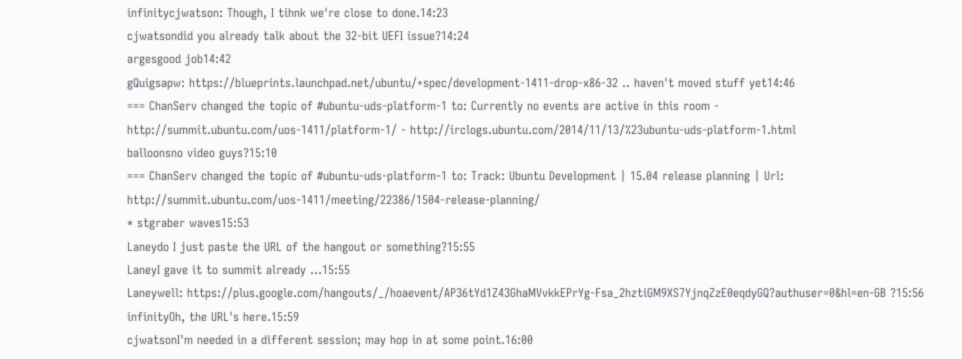infinitycjwatson: Though, I tihnk we're close to done.14:23
cjwatsondid you already talk about the 32-bit UEFI issue?14:24
argesgood job14:42
gQuigsapw: https://blueprints.launchpad.net/ubuntu/+spec/development-1411-drop-x86-32 .. haven't moved stuff yet14:46
=== ChanServ changed the topic of #ubuntu-uds-platform-1 to: Currently no events are active in this room - http://summit.ubuntu.com/uos-1411/platform-1/ - http://irclogs.ubuntu.com/2014/11/13/%23ubuntu-uds-platform-1.html
balloonsno video guys?15:10
=== ChanServ changed the topic of #ubuntu-uds-platform-1 to: Track: Ubuntu Development | 15.04 release planning | Url: http://summit.ubuntu.com/uos-1411/meeting/22386/1504-release-planning/
* stgraber waves15:53
Laneydo I just paste the URL of the hangout or something?15:55
LaneyI gave it to summit already ...15:55
Laneywell: https://plus.google.com/hangouts/_/hoaevent/AP36tYd1Z43GhaMVvkkEPrYg-Fsa_2hztiGM9XS7YjnqZzE0eqdyGQ?authuser=0&hl=en-GB ?15:56
infinityOh, the URL's here.15:59
cjwatsonI'm needed in a different session; may hop in at some point.16:00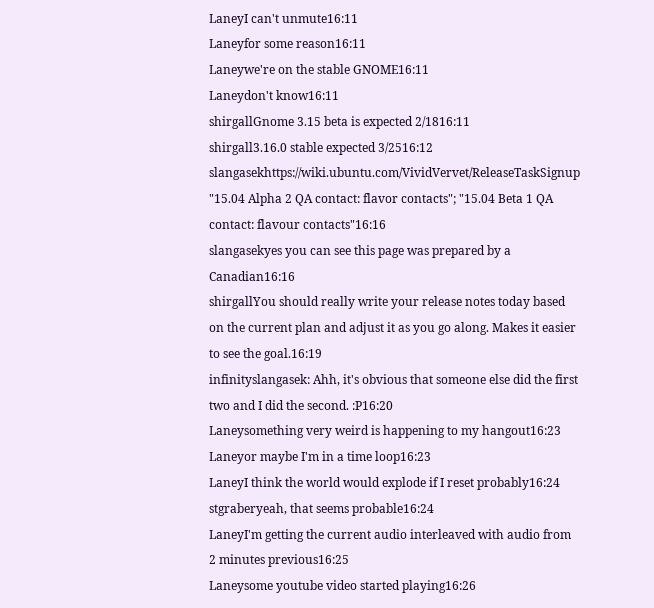LaneyI can't unmute16:11
Laneyfor some reason16:11
Laneywe're on the stable GNOME16:11
Laneydon't know16:11
shirgallGnome 3.15 beta is expected 2/1816:11
shirgall3.16.0 stable expected 3/2516:12
slangasekhttps://wiki.ubuntu.com/VividVervet/ReleaseTaskSignup  "15.04 Alpha 2 QA contact: flavor contacts"; "15.04 Beta 1 QA contact: flavour contacts"16:16
slangasekyes you can see this page was prepared by a Canadian16:16
shirgallYou should really write your release notes today based on the current plan and adjust it as you go along. Makes it easier to see the goal.16:19
infinityslangasek: Ahh, it's obvious that someone else did the first two and I did the second. :P16:20
Laneysomething very weird is happening to my hangout16:23
Laneyor maybe I'm in a time loop16:23
LaneyI think the world would explode if I reset probably16:24
stgraberyeah, that seems probable16:24
LaneyI'm getting the current audio interleaved with audio from 2 minutes previous16:25
Laneysome youtube video started playing16:26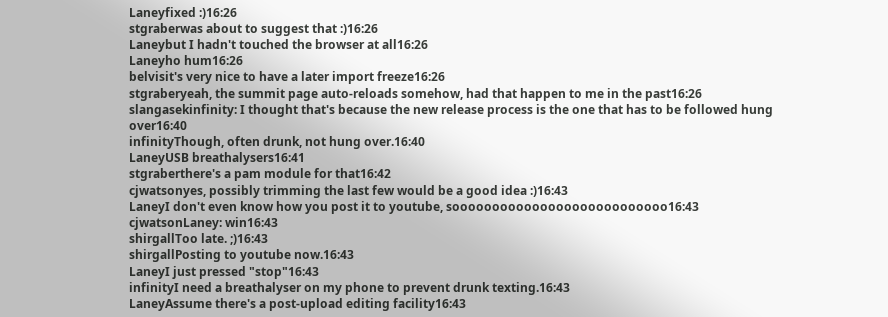Laneyfixed :)16:26
stgraberwas about to suggest that :)16:26
Laneybut I hadn't touched the browser at all16:26
Laneyho hum16:26
belvisit's very nice to have a later import freeze16:26
stgraberyeah, the summit page auto-reloads somehow, had that happen to me in the past16:26
slangasekinfinity: I thought that's because the new release process is the one that has to be followed hung over16:40
infinityThough, often drunk, not hung over.16:40
LaneyUSB breathalysers16:41
stgraberthere's a pam module for that16:42
cjwatsonyes, possibly trimming the last few would be a good idea :)16:43
LaneyI don't even know how you post it to youtube, sooooooooooooooooooooooooooo16:43
cjwatsonLaney: win16:43
shirgallToo late. ;)16:43
shirgallPosting to youtube now.16:43
LaneyI just pressed "stop"16:43
infinityI need a breathalyser on my phone to prevent drunk texting.16:43
LaneyAssume there's a post-upload editing facility16:43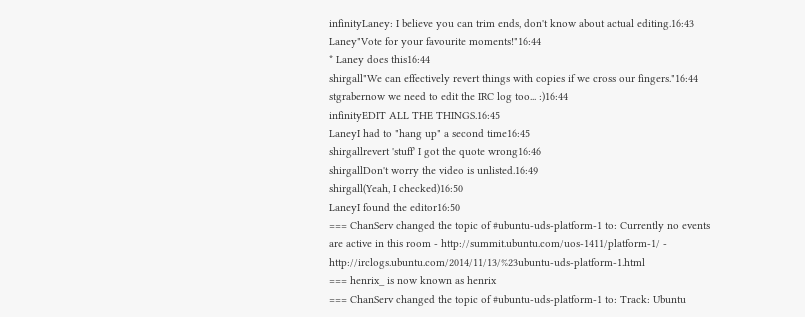infinityLaney: I believe you can trim ends, don't know about actual editing.16:43
Laney"Vote for your favourite moments!"16:44
* Laney does this16:44
shirgall"We can effectively revert things with copies if we cross our fingers."16:44
stgrabernow we need to edit the IRC log too... :)16:44
infinityEDIT ALL THE THINGS.16:45
LaneyI had to "hang up" a second time16:45
shirgallrevert 'stuff' I got the quote wrong16:46
shirgallDon't worry the video is unlisted.16:49
shirgall(Yeah, I checked)16:50
LaneyI found the editor16:50
=== ChanServ changed the topic of #ubuntu-uds-platform-1 to: Currently no events are active in this room - http://summit.ubuntu.com/uos-1411/platform-1/ - http://irclogs.ubuntu.com/2014/11/13/%23ubuntu-uds-platform-1.html
=== henrix_ is now known as henrix
=== ChanServ changed the topic of #ubuntu-uds-platform-1 to: Track: Ubuntu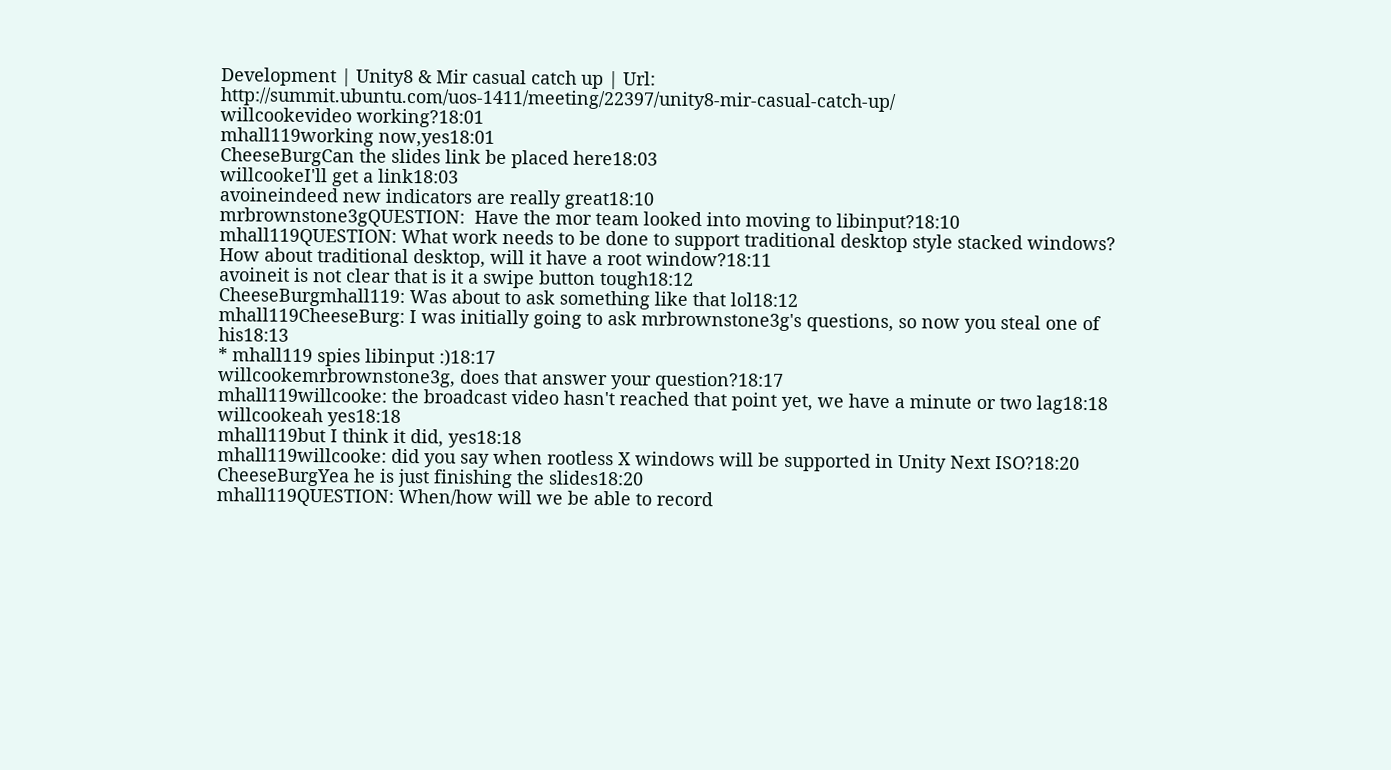Development | Unity8 & Mir casual catch up | Url: http://summit.ubuntu.com/uos-1411/meeting/22397/unity8-mir-casual-catch-up/
willcookevideo working?18:01
mhall119working now,yes18:01
CheeseBurgCan the slides link be placed here18:03
willcookeI'll get a link18:03
avoineindeed new indicators are really great18:10
mrbrownstone3gQUESTION:  Have the mor team looked into moving to libinput?18:10
mhall119QUESTION: What work needs to be done to support traditional desktop style stacked windows? How about traditional desktop, will it have a root window?18:11
avoineit is not clear that is it a swipe button tough18:12
CheeseBurgmhall119: Was about to ask something like that lol18:12
mhall119CheeseBurg: I was initially going to ask mrbrownstone3g's questions, so now you steal one of his18:13
* mhall119 spies libinput :)18:17
willcookemrbrownstone3g, does that answer your question?18:17
mhall119willcooke: the broadcast video hasn't reached that point yet, we have a minute or two lag18:18
willcookeah yes18:18
mhall119but I think it did, yes18:18
mhall119willcooke: did you say when rootless X windows will be supported in Unity Next ISO?18:20
CheeseBurgYea he is just finishing the slides18:20
mhall119QUESTION: When/how will we be able to record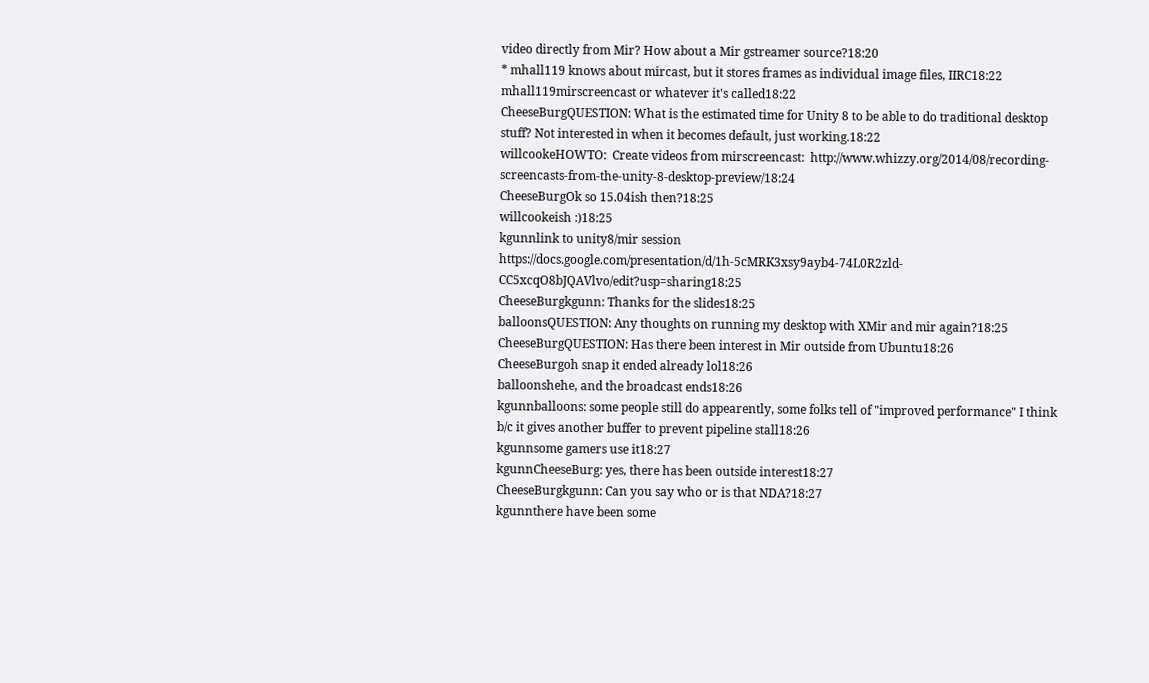video directly from Mir? How about a Mir gstreamer source?18:20
* mhall119 knows about mircast, but it stores frames as individual image files, IIRC18:22
mhall119mirscreencast or whatever it's called18:22
CheeseBurgQUESTION: What is the estimated time for Unity 8 to be able to do traditional desktop stuff? Not interested in when it becomes default, just working.18:22
willcookeHOWTO:  Create videos from mirscreencast:  http://www.whizzy.org/2014/08/recording-screencasts-from-the-unity-8-desktop-preview/18:24
CheeseBurgOk so 15.04ish then?18:25
willcookeish :)18:25
kgunnlink to unity8/mir session https://docs.google.com/presentation/d/1h-5cMRK3xsy9ayb4-74L0R2zld-CC5xcqO8bJQAVlvo/edit?usp=sharing18:25
CheeseBurgkgunn: Thanks for the slides18:25
balloonsQUESTION: Any thoughts on running my desktop with XMir and mir again?18:25
CheeseBurgQUESTION: Has there been interest in Mir outside from Ubuntu18:26
CheeseBurgoh snap it ended already lol18:26
balloonshehe, and the broadcast ends18:26
kgunnballoons: some people still do appearently, some folks tell of "improved performance" I think b/c it gives another buffer to prevent pipeline stall18:26
kgunnsome gamers use it18:27
kgunnCheeseBurg: yes, there has been outside interest18:27
CheeseBurgkgunn: Can you say who or is that NDA?18:27
kgunnthere have been some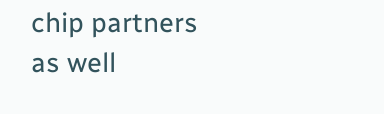chip partners as well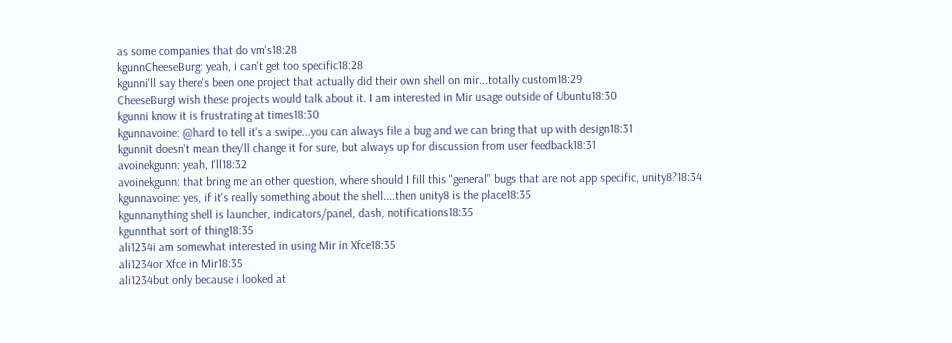as some companies that do vm's18:28
kgunnCheeseBurg: yeah, i can't get too specific18:28
kgunni'll say there's been one project that actually did their own shell on mir...totally custom18:29
CheeseBurgI wish these projects would talk about it. I am interested in Mir usage outside of Ubuntu18:30
kgunni know it is frustrating at times18:30
kgunnavoine: @hard to tell it's a swipe...you can always file a bug and we can bring that up with design18:31
kgunnit doesn't mean they'll change it for sure, but always up for discussion from user feedback18:31
avoinekgunn: yeah, I'll18:32
avoinekgunn: that bring me an other question, where should I fill this "general" bugs that are not app specific, unity8?18:34
kgunnavoine: yes, if it's really something about the shell....then unity8 is the place18:35
kgunnanything shell is launcher, indicators/panel, dash, notifications18:35
kgunnthat sort of thing18:35
ali1234i am somewhat interested in using Mir in Xfce18:35
ali1234or Xfce in Mir18:35
ali1234but only because i looked at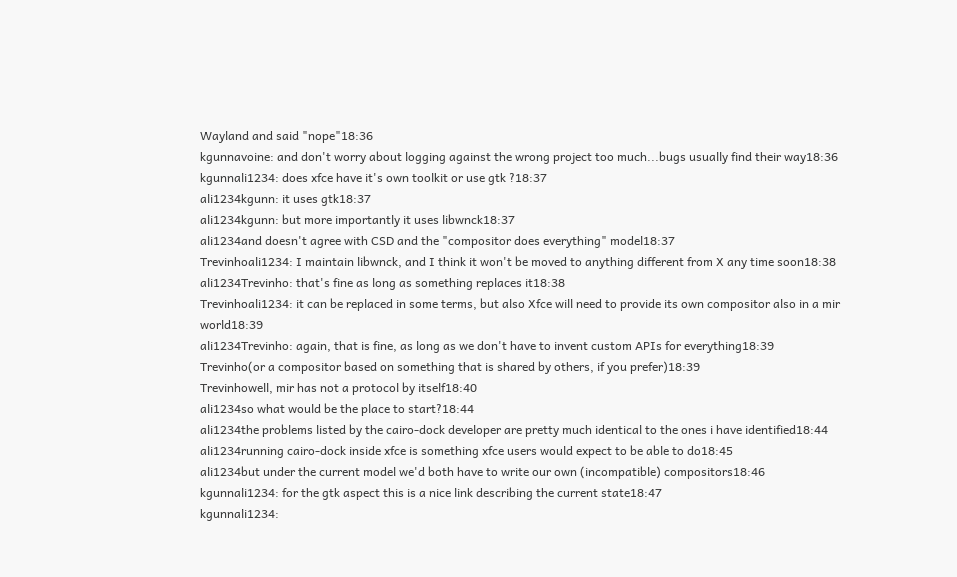Wayland and said "nope"18:36
kgunnavoine: and don't worry about logging against the wrong project too much...bugs usually find their way18:36
kgunnali1234: does xfce have it's own toolkit or use gtk ?18:37
ali1234kgunn: it uses gtk18:37
ali1234kgunn: but more importantly it uses libwnck18:37
ali1234and doesn't agree with CSD and the "compositor does everything" model18:37
Trevinhoali1234: I maintain libwnck, and I think it won't be moved to anything different from X any time soon18:38
ali1234Trevinho: that's fine as long as something replaces it18:38
Trevinhoali1234: it can be replaced in some terms, but also Xfce will need to provide its own compositor also in a mir world18:39
ali1234Trevinho: again, that is fine, as long as we don't have to invent custom APIs for everything18:39
Trevinho(or a compositor based on something that is shared by others, if you prefer)18:39
Trevinhowell, mir has not a protocol by itself18:40
ali1234so what would be the place to start?18:44
ali1234the problems listed by the cairo-dock developer are pretty much identical to the ones i have identified18:44
ali1234running cairo-dock inside xfce is something xfce users would expect to be able to do18:45
ali1234but under the current model we'd both have to write our own (incompatible) compositors18:46
kgunnali1234: for the gtk aspect this is a nice link describing the current state18:47
kgunnali1234: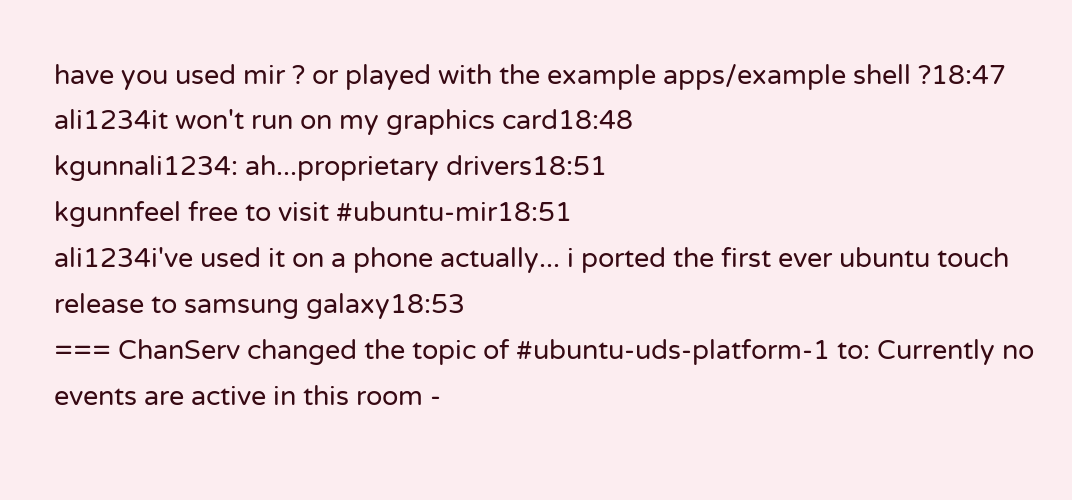have you used mir ? or played with the example apps/example shell ?18:47
ali1234it won't run on my graphics card18:48
kgunnali1234: ah...proprietary drivers18:51
kgunnfeel free to visit #ubuntu-mir18:51
ali1234i've used it on a phone actually... i ported the first ever ubuntu touch release to samsung galaxy18:53
=== ChanServ changed the topic of #ubuntu-uds-platform-1 to: Currently no events are active in this room -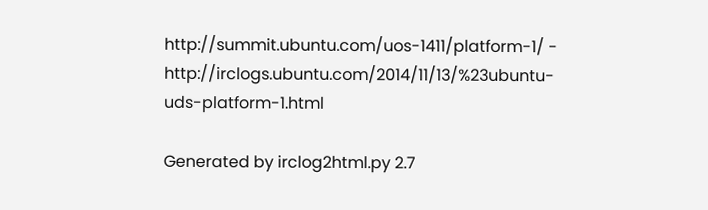http://summit.ubuntu.com/uos-1411/platform-1/ - http://irclogs.ubuntu.com/2014/11/13/%23ubuntu-uds-platform-1.html

Generated by irclog2html.py 2.7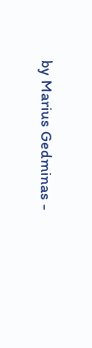by Marius Gedminas -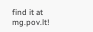find it at mg.pov.lt!